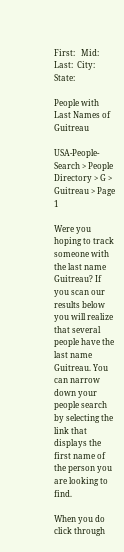First:   Mid:   Last:  City:  State:

People with Last Names of Guitreau

USA-People-Search > People Directory > G > Guitreau > Page 1

Were you hoping to track someone with the last name Guitreau? If you scan our results below you will realize that several people have the last name Guitreau. You can narrow down your people search by selecting the link that displays the first name of the person you are looking to find.

When you do click through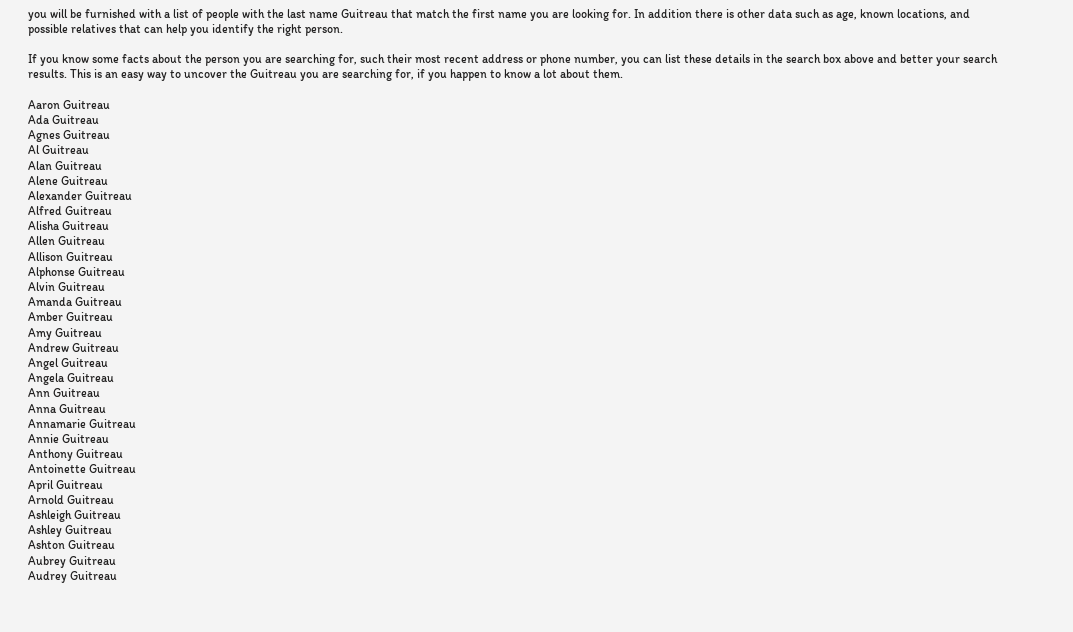you will be furnished with a list of people with the last name Guitreau that match the first name you are looking for. In addition there is other data such as age, known locations, and possible relatives that can help you identify the right person.

If you know some facts about the person you are searching for, such their most recent address or phone number, you can list these details in the search box above and better your search results. This is an easy way to uncover the Guitreau you are searching for, if you happen to know a lot about them.

Aaron Guitreau
Ada Guitreau
Agnes Guitreau
Al Guitreau
Alan Guitreau
Alene Guitreau
Alexander Guitreau
Alfred Guitreau
Alisha Guitreau
Allen Guitreau
Allison Guitreau
Alphonse Guitreau
Alvin Guitreau
Amanda Guitreau
Amber Guitreau
Amy Guitreau
Andrew Guitreau
Angel Guitreau
Angela Guitreau
Ann Guitreau
Anna Guitreau
Annamarie Guitreau
Annie Guitreau
Anthony Guitreau
Antoinette Guitreau
April Guitreau
Arnold Guitreau
Ashleigh Guitreau
Ashley Guitreau
Ashton Guitreau
Aubrey Guitreau
Audrey Guitreau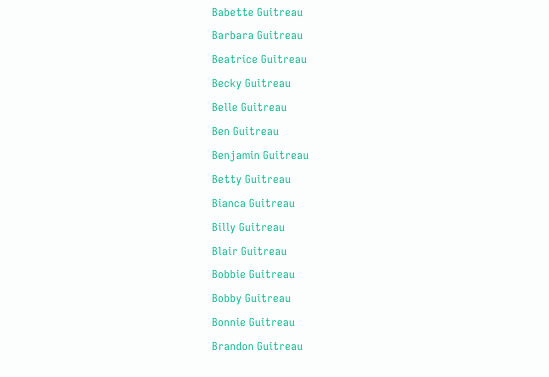Babette Guitreau
Barbara Guitreau
Beatrice Guitreau
Becky Guitreau
Belle Guitreau
Ben Guitreau
Benjamin Guitreau
Betty Guitreau
Bianca Guitreau
Billy Guitreau
Blair Guitreau
Bobbie Guitreau
Bobby Guitreau
Bonnie Guitreau
Brandon Guitreau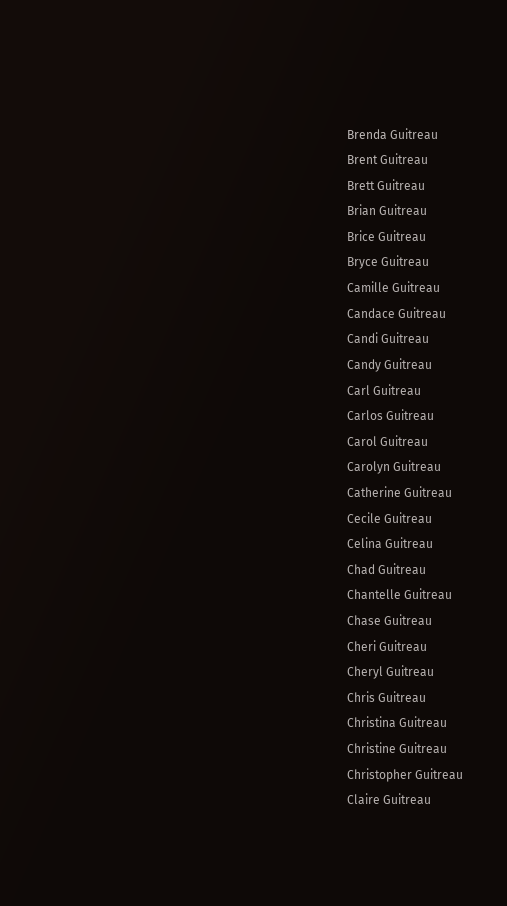Brenda Guitreau
Brent Guitreau
Brett Guitreau
Brian Guitreau
Brice Guitreau
Bryce Guitreau
Camille Guitreau
Candace Guitreau
Candi Guitreau
Candy Guitreau
Carl Guitreau
Carlos Guitreau
Carol Guitreau
Carolyn Guitreau
Catherine Guitreau
Cecile Guitreau
Celina Guitreau
Chad Guitreau
Chantelle Guitreau
Chase Guitreau
Cheri Guitreau
Cheryl Guitreau
Chris Guitreau
Christina Guitreau
Christine Guitreau
Christopher Guitreau
Claire Guitreau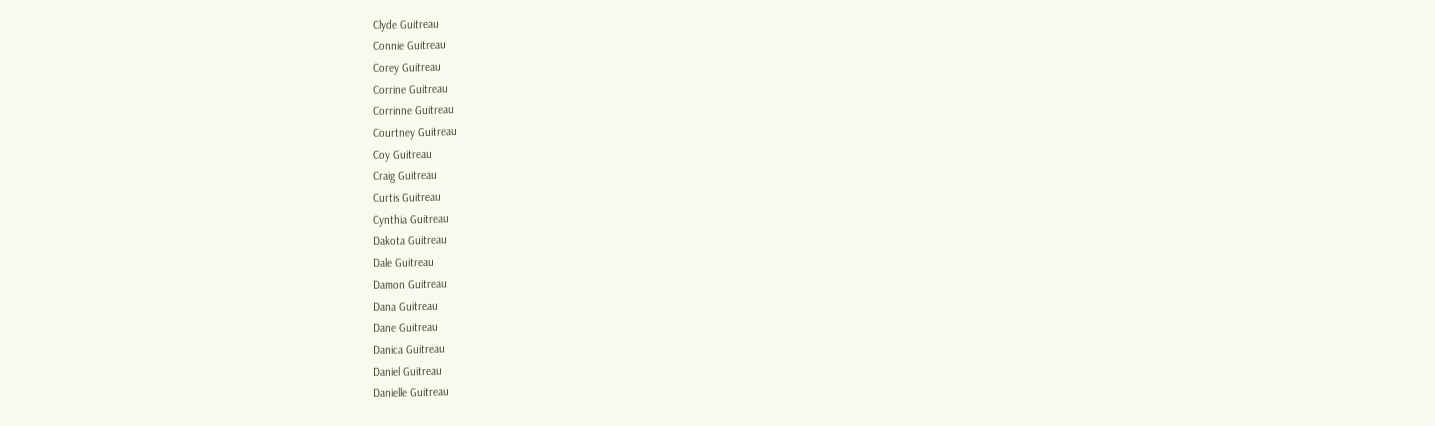Clyde Guitreau
Connie Guitreau
Corey Guitreau
Corrine Guitreau
Corrinne Guitreau
Courtney Guitreau
Coy Guitreau
Craig Guitreau
Curtis Guitreau
Cynthia Guitreau
Dakota Guitreau
Dale Guitreau
Damon Guitreau
Dana Guitreau
Dane Guitreau
Danica Guitreau
Daniel Guitreau
Danielle Guitreau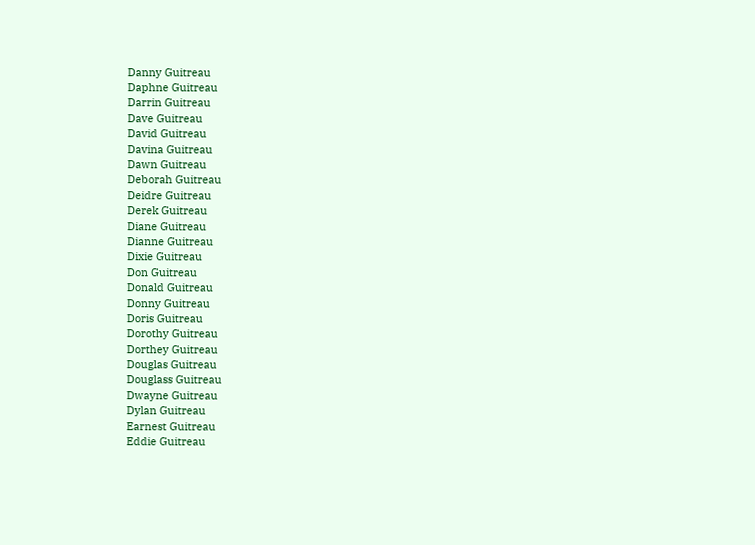Danny Guitreau
Daphne Guitreau
Darrin Guitreau
Dave Guitreau
David Guitreau
Davina Guitreau
Dawn Guitreau
Deborah Guitreau
Deidre Guitreau
Derek Guitreau
Diane Guitreau
Dianne Guitreau
Dixie Guitreau
Don Guitreau
Donald Guitreau
Donny Guitreau
Doris Guitreau
Dorothy Guitreau
Dorthey Guitreau
Douglas Guitreau
Douglass Guitreau
Dwayne Guitreau
Dylan Guitreau
Earnest Guitreau
Eddie Guitreau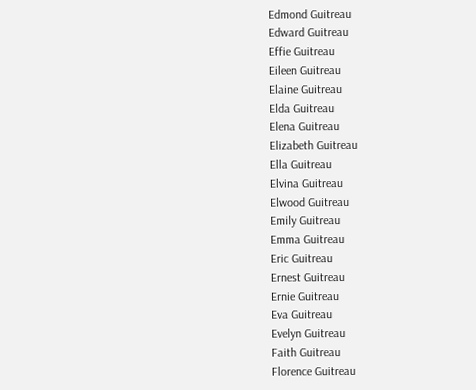Edmond Guitreau
Edward Guitreau
Effie Guitreau
Eileen Guitreau
Elaine Guitreau
Elda Guitreau
Elena Guitreau
Elizabeth Guitreau
Ella Guitreau
Elvina Guitreau
Elwood Guitreau
Emily Guitreau
Emma Guitreau
Eric Guitreau
Ernest Guitreau
Ernie Guitreau
Eva Guitreau
Evelyn Guitreau
Faith Guitreau
Florence Guitreau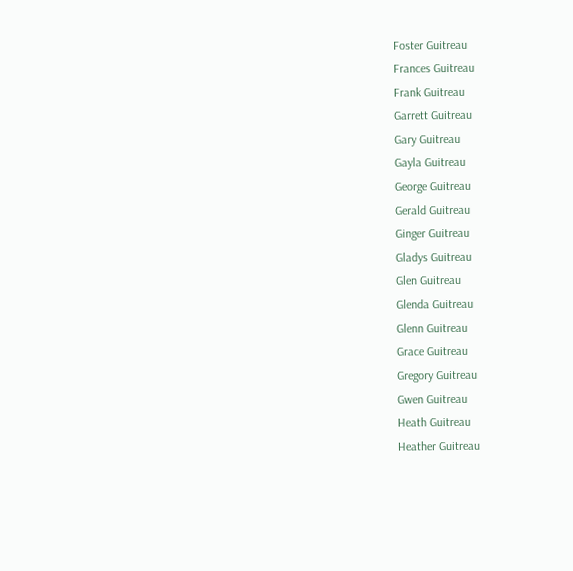Foster Guitreau
Frances Guitreau
Frank Guitreau
Garrett Guitreau
Gary Guitreau
Gayla Guitreau
George Guitreau
Gerald Guitreau
Ginger Guitreau
Gladys Guitreau
Glen Guitreau
Glenda Guitreau
Glenn Guitreau
Grace Guitreau
Gregory Guitreau
Gwen Guitreau
Heath Guitreau
Heather Guitreau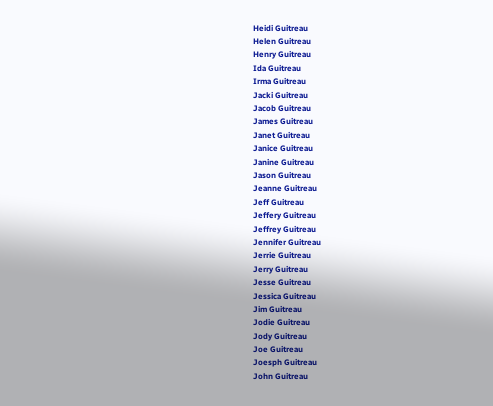Heidi Guitreau
Helen Guitreau
Henry Guitreau
Ida Guitreau
Irma Guitreau
Jacki Guitreau
Jacob Guitreau
James Guitreau
Janet Guitreau
Janice Guitreau
Janine Guitreau
Jason Guitreau
Jeanne Guitreau
Jeff Guitreau
Jeffery Guitreau
Jeffrey Guitreau
Jennifer Guitreau
Jerrie Guitreau
Jerry Guitreau
Jesse Guitreau
Jessica Guitreau
Jim Guitreau
Jodie Guitreau
Jody Guitreau
Joe Guitreau
Joesph Guitreau
John Guitreau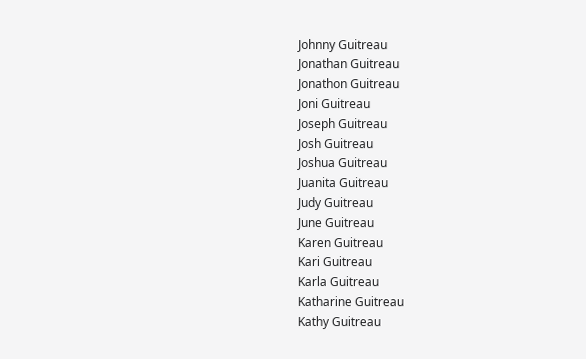Johnny Guitreau
Jonathan Guitreau
Jonathon Guitreau
Joni Guitreau
Joseph Guitreau
Josh Guitreau
Joshua Guitreau
Juanita Guitreau
Judy Guitreau
June Guitreau
Karen Guitreau
Kari Guitreau
Karla Guitreau
Katharine Guitreau
Kathy Guitreau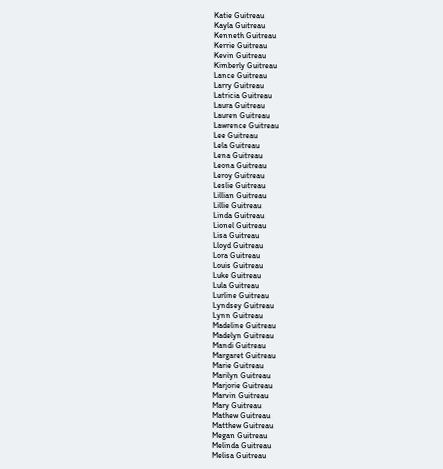Katie Guitreau
Kayla Guitreau
Kenneth Guitreau
Kerrie Guitreau
Kevin Guitreau
Kimberly Guitreau
Lance Guitreau
Larry Guitreau
Latricia Guitreau
Laura Guitreau
Lauren Guitreau
Lawrence Guitreau
Lee Guitreau
Lela Guitreau
Lena Guitreau
Leona Guitreau
Leroy Guitreau
Leslie Guitreau
Lillian Guitreau
Lillie Guitreau
Linda Guitreau
Lionel Guitreau
Lisa Guitreau
Lloyd Guitreau
Lora Guitreau
Louis Guitreau
Luke Guitreau
Lula Guitreau
Lurline Guitreau
Lyndsey Guitreau
Lynn Guitreau
Madeline Guitreau
Madelyn Guitreau
Mandi Guitreau
Margaret Guitreau
Marie Guitreau
Marilyn Guitreau
Marjorie Guitreau
Marvin Guitreau
Mary Guitreau
Mathew Guitreau
Matthew Guitreau
Megan Guitreau
Melinda Guitreau
Melisa Guitreau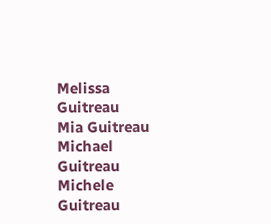Melissa Guitreau
Mia Guitreau
Michael Guitreau
Michele Guitreau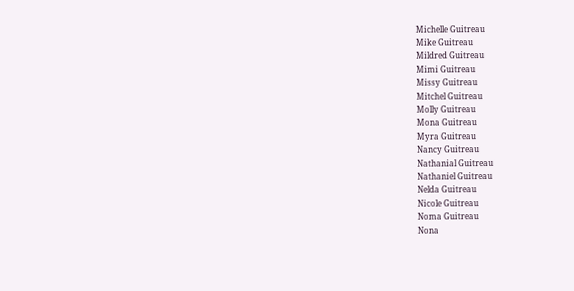Michelle Guitreau
Mike Guitreau
Mildred Guitreau
Mimi Guitreau
Missy Guitreau
Mitchel Guitreau
Molly Guitreau
Mona Guitreau
Myra Guitreau
Nancy Guitreau
Nathanial Guitreau
Nathaniel Guitreau
Nelda Guitreau
Nicole Guitreau
Noma Guitreau
Nona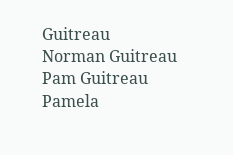Guitreau
Norman Guitreau
Pam Guitreau
Pamela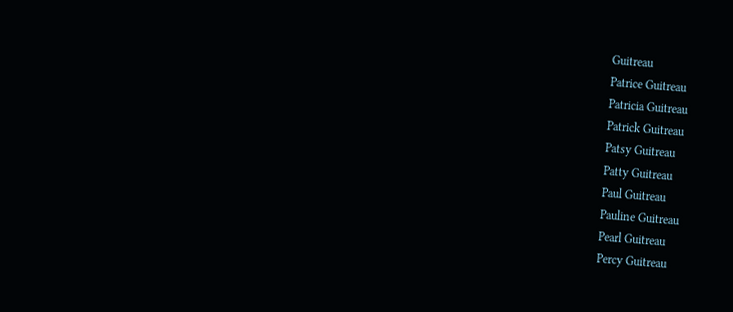Guitreau
Patrice Guitreau
Patricia Guitreau
Patrick Guitreau
Patsy Guitreau
Patty Guitreau
Paul Guitreau
Pauline Guitreau
Pearl Guitreau
Percy Guitreau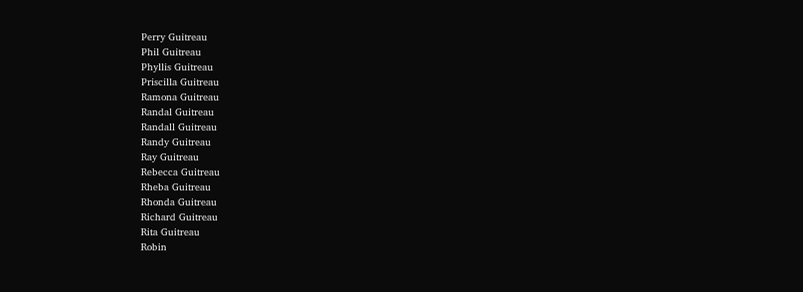Perry Guitreau
Phil Guitreau
Phyllis Guitreau
Priscilla Guitreau
Ramona Guitreau
Randal Guitreau
Randall Guitreau
Randy Guitreau
Ray Guitreau
Rebecca Guitreau
Rheba Guitreau
Rhonda Guitreau
Richard Guitreau
Rita Guitreau
Robin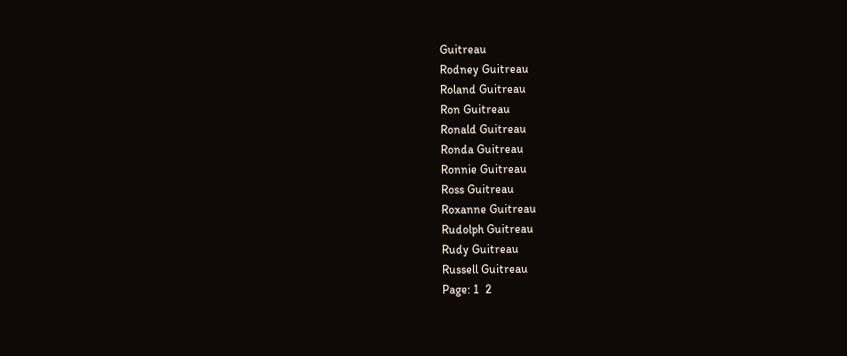Guitreau
Rodney Guitreau
Roland Guitreau
Ron Guitreau
Ronald Guitreau
Ronda Guitreau
Ronnie Guitreau
Ross Guitreau
Roxanne Guitreau
Rudolph Guitreau
Rudy Guitreau
Russell Guitreau
Page: 1  2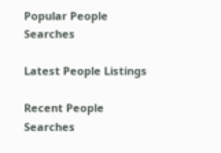Popular People Searches

Latest People Listings

Recent People Searches